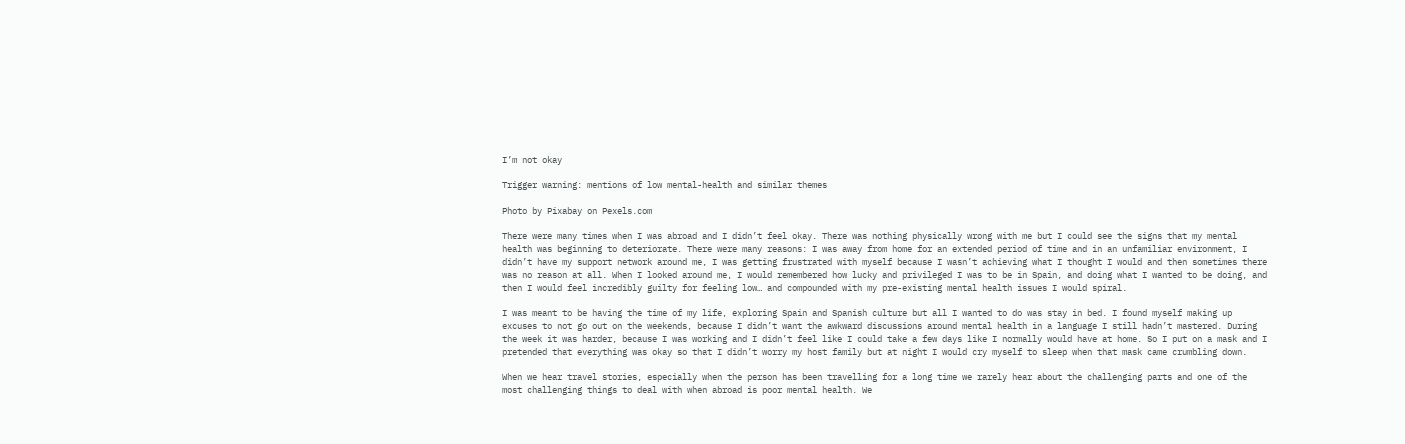I’m not okay

Trigger warning: mentions of low mental-health and similar themes

Photo by Pixabay on Pexels.com

There were many times when I was abroad and I didn’t feel okay. There was nothing physically wrong with me but I could see the signs that my mental health was beginning to deteriorate. There were many reasons: I was away from home for an extended period of time and in an unfamiliar environment, I didn’t have my support network around me, I was getting frustrated with myself because I wasn’t achieving what I thought I would and then sometimes there was no reason at all. When I looked around me, I would remembered how lucky and privileged I was to be in Spain, and doing what I wanted to be doing, and then I would feel incredibly guilty for feeling low… and compounded with my pre-existing mental health issues I would spiral.

I was meant to be having the time of my life, exploring Spain and Spanish culture but all I wanted to do was stay in bed. I found myself making up excuses to not go out on the weekends, because I didn’t want the awkward discussions around mental health in a language I still hadn’t mastered. During the week it was harder, because I was working and I didn’t feel like I could take a few days like I normally would have at home. So I put on a mask and I pretended that everything was okay so that I didn’t worry my host family but at night I would cry myself to sleep when that mask came crumbling down.

When we hear travel stories, especially when the person has been travelling for a long time we rarely hear about the challenging parts and one of the most challenging things to deal with when abroad is poor mental health. We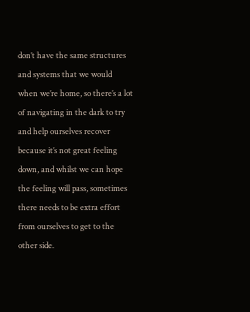don’t have the same structures and systems that we would when we’re home, so there’s a lot of navigating in the dark to try and help ourselves recover because it’s not great feeling down, and whilst we can hope the feeling will pass, sometimes there needs to be extra effort from ourselves to get to the other side.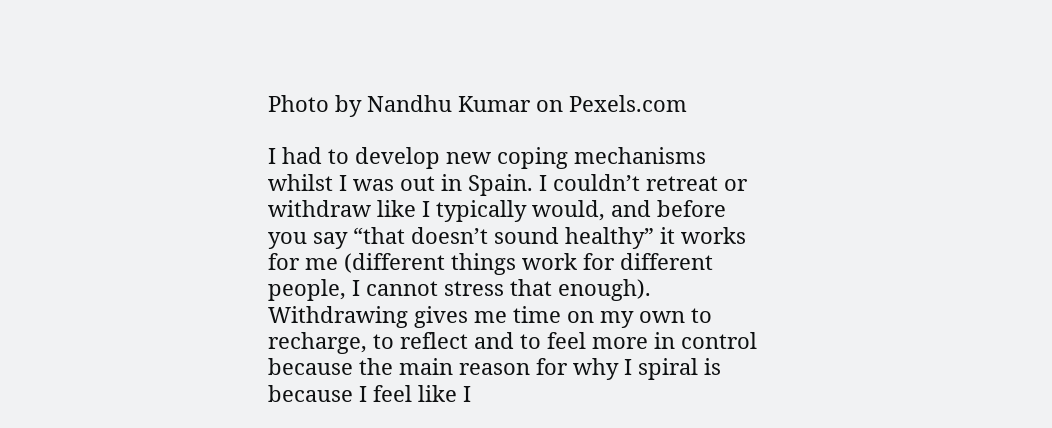Photo by Nandhu Kumar on Pexels.com

I had to develop new coping mechanisms whilst I was out in Spain. I couldn’t retreat or withdraw like I typically would, and before you say “that doesn’t sound healthy” it works for me (different things work for different people, I cannot stress that enough). Withdrawing gives me time on my own to recharge, to reflect and to feel more in control because the main reason for why I spiral is because I feel like I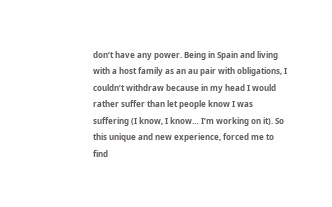don’t have any power. Being in Spain and living with a host family as an au pair with obligations, I couldn’t withdraw because in my head I would rather suffer than let people know I was suffering (I know, I know… I’m working on it). So this unique and new experience, forced me to find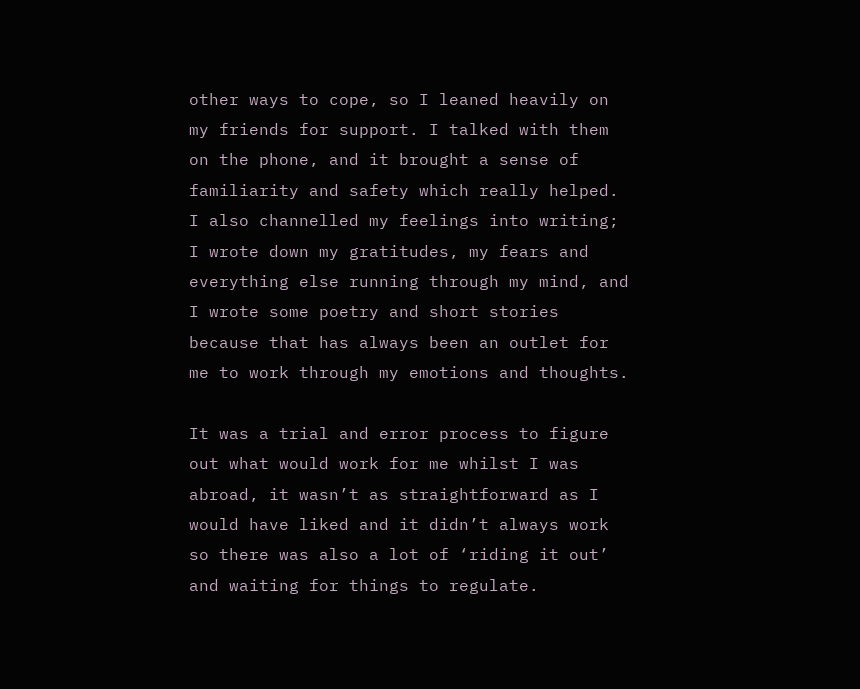other ways to cope, so I leaned heavily on my friends for support. I talked with them on the phone, and it brought a sense of familiarity and safety which really helped. I also channelled my feelings into writing; I wrote down my gratitudes, my fears and everything else running through my mind, and I wrote some poetry and short stories because that has always been an outlet for me to work through my emotions and thoughts.

It was a trial and error process to figure out what would work for me whilst I was abroad, it wasn’t as straightforward as I would have liked and it didn’t always work so there was also a lot of ‘riding it out’ and waiting for things to regulate.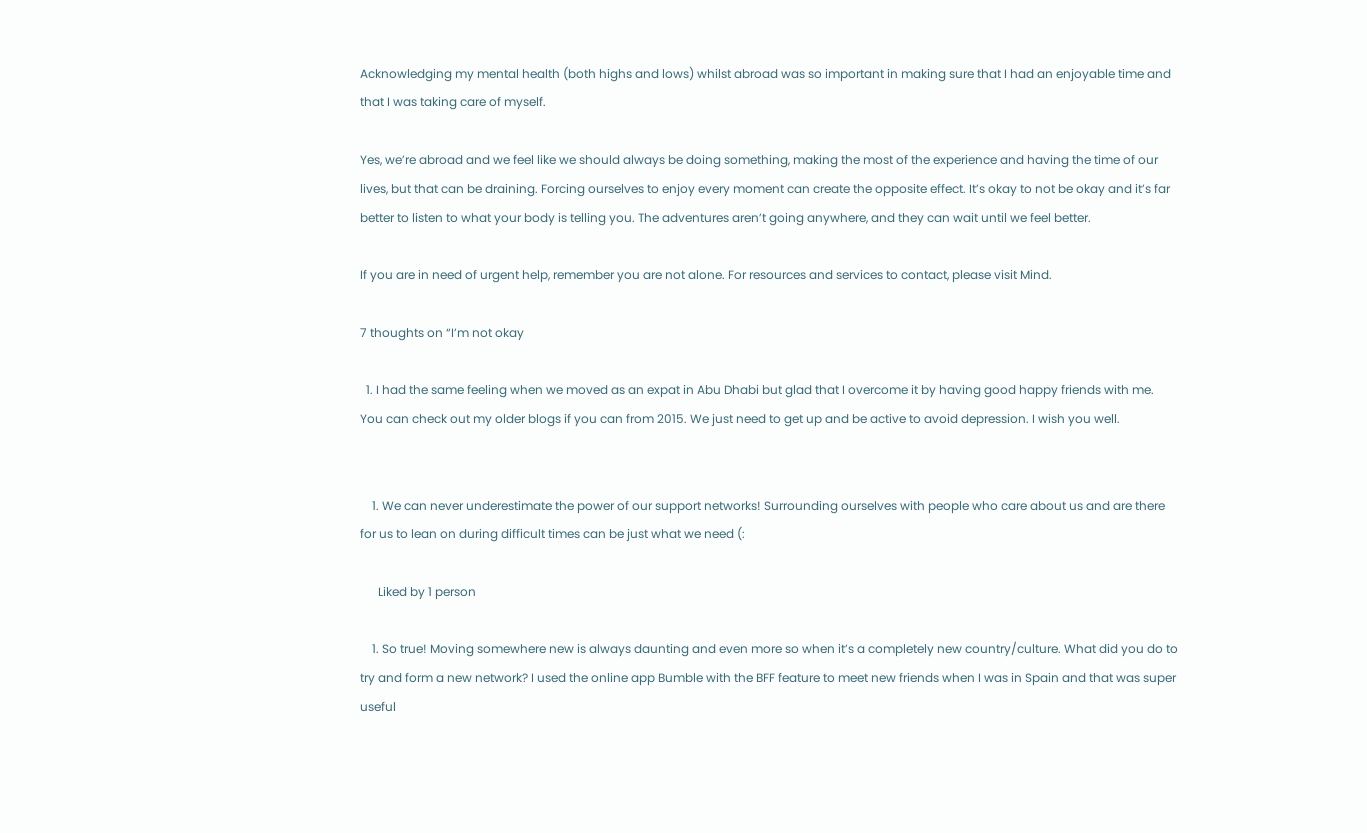Acknowledging my mental health (both highs and lows) whilst abroad was so important in making sure that I had an enjoyable time and that I was taking care of myself.

Yes, we’re abroad and we feel like we should always be doing something, making the most of the experience and having the time of our lives, but that can be draining. Forcing ourselves to enjoy every moment can create the opposite effect. It’s okay to not be okay and it’s far better to listen to what your body is telling you. The adventures aren’t going anywhere, and they can wait until we feel better.

If you are in need of urgent help, remember you are not alone. For resources and services to contact, please visit Mind.

7 thoughts on “I’m not okay

  1. I had the same feeling when we moved as an expat in Abu Dhabi but glad that I overcome it by having good happy friends with me. You can check out my older blogs if you can from 2015. We just need to get up and be active to avoid depression. I wish you well.


    1. We can never underestimate the power of our support networks! Surrounding ourselves with people who care about us and are there for us to lean on during difficult times can be just what we need (:

      Liked by 1 person

    1. So true! Moving somewhere new is always daunting and even more so when it’s a completely new country/culture. What did you do to try and form a new network? I used the online app Bumble with the BFF feature to meet new friends when I was in Spain and that was super useful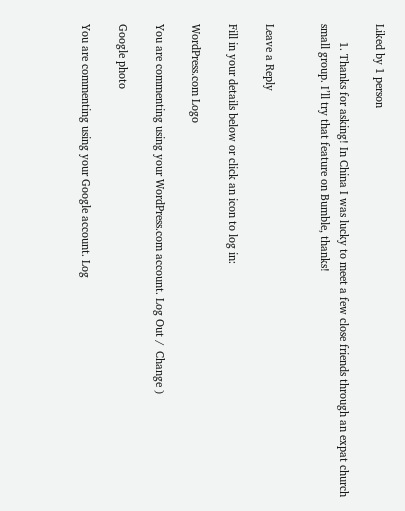Liked by 1 person

      1. Thanks for asking! In China I was lucky to meet a few close friends through an expat church small group. I’ll try that feature on Bumble, thanks!


Leave a Reply

Fill in your details below or click an icon to log in:

WordPress.com Logo

You are commenting using your WordPress.com account. Log Out /  Change )

Google photo

You are commenting using your Google account. Log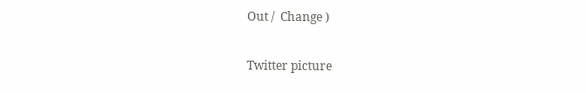Out /  Change )

Twitter picture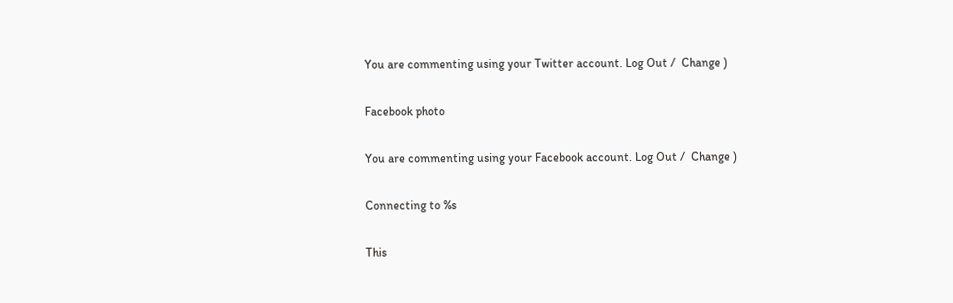You are commenting using your Twitter account. Log Out /  Change )

Facebook photo

You are commenting using your Facebook account. Log Out /  Change )

Connecting to %s

This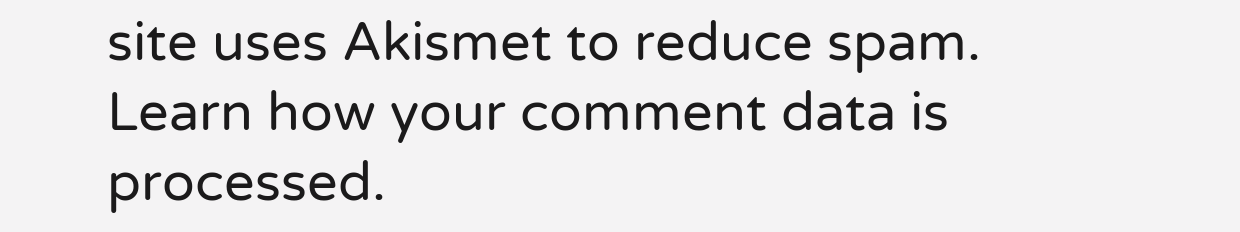site uses Akismet to reduce spam. Learn how your comment data is processed.